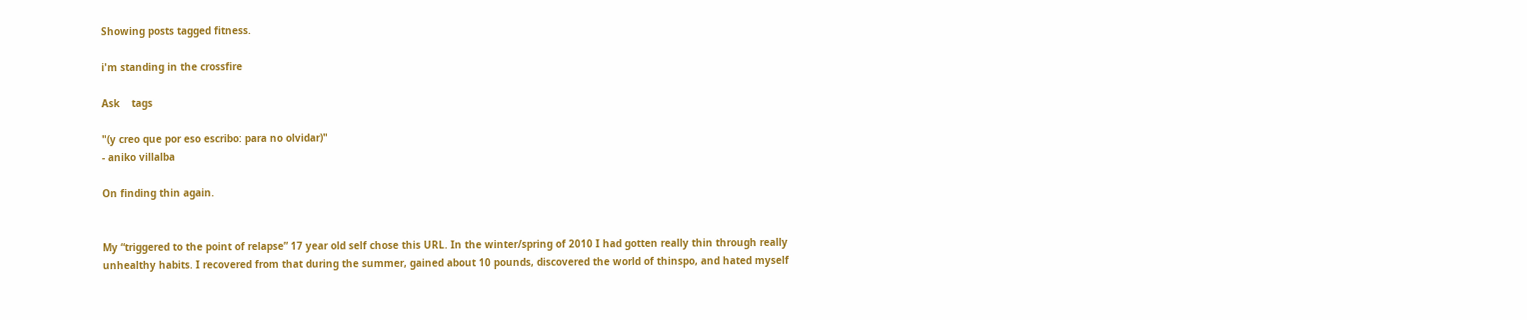Showing posts tagged fitness.

i'm standing in the crossfire

Ask    tags

"(y creo que por eso escribo: para no olvidar)"
- aniko villalba

On finding thin again.


My “triggered to the point of relapse” 17 year old self chose this URL. In the winter/spring of 2010 I had gotten really thin through really unhealthy habits. I recovered from that during the summer, gained about 10 pounds, discovered the world of thinspo, and hated myself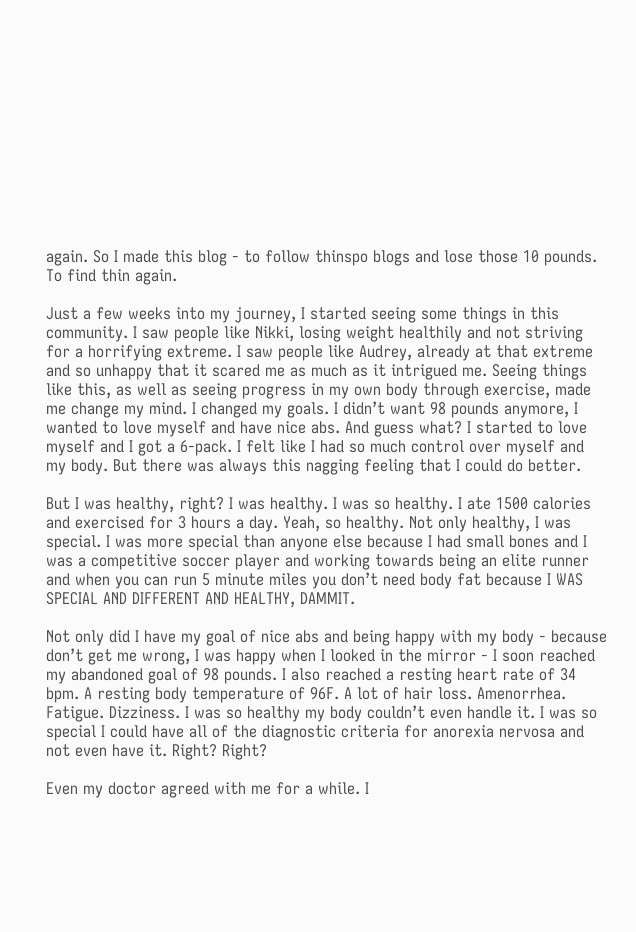again. So I made this blog - to follow thinspo blogs and lose those 10 pounds. To find thin again.

Just a few weeks into my journey, I started seeing some things in this community. I saw people like Nikki, losing weight healthily and not striving for a horrifying extreme. I saw people like Audrey, already at that extreme and so unhappy that it scared me as much as it intrigued me. Seeing things like this, as well as seeing progress in my own body through exercise, made me change my mind. I changed my goals. I didn’t want 98 pounds anymore, I wanted to love myself and have nice abs. And guess what? I started to love myself and I got a 6-pack. I felt like I had so much control over myself and my body. But there was always this nagging feeling that I could do better.

But I was healthy, right? I was healthy. I was so healthy. I ate 1500 calories and exercised for 3 hours a day. Yeah, so healthy. Not only healthy, I was special. I was more special than anyone else because I had small bones and I was a competitive soccer player and working towards being an elite runner and when you can run 5 minute miles you don’t need body fat because I WAS SPECIAL AND DIFFERENT AND HEALTHY, DAMMIT.

Not only did I have my goal of nice abs and being happy with my body - because don’t get me wrong, I was happy when I looked in the mirror - I soon reached my abandoned goal of 98 pounds. I also reached a resting heart rate of 34 bpm. A resting body temperature of 96F. A lot of hair loss. Amenorrhea. Fatigue. Dizziness. I was so healthy my body couldn’t even handle it. I was so special I could have all of the diagnostic criteria for anorexia nervosa and not even have it. Right? Right?

Even my doctor agreed with me for a while. I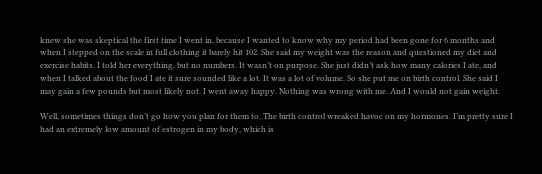knew she was skeptical the first time I went in, because I wanted to know why my period had been gone for 6 months and when I stepped on the scale in full clothing it barely hit 102. She said my weight was the reason and questioned my diet and exercise habits. I told her everything, but no numbers. It wasn’t on purpose. She just didn’t ask how many calories I ate, and when I talked about the food I ate it sure sounded like a lot. It was a lot of volume. So she put me on birth control. She said I may gain a few pounds but most likely not. I went away happy. Nothing was wrong with me. And I would not gain weight.

Well, sometimes things don’t go how you plan for them to. The birth control wreaked havoc on my hormones. I’m pretty sure I had an extremely low amount of estrogen in my body, which is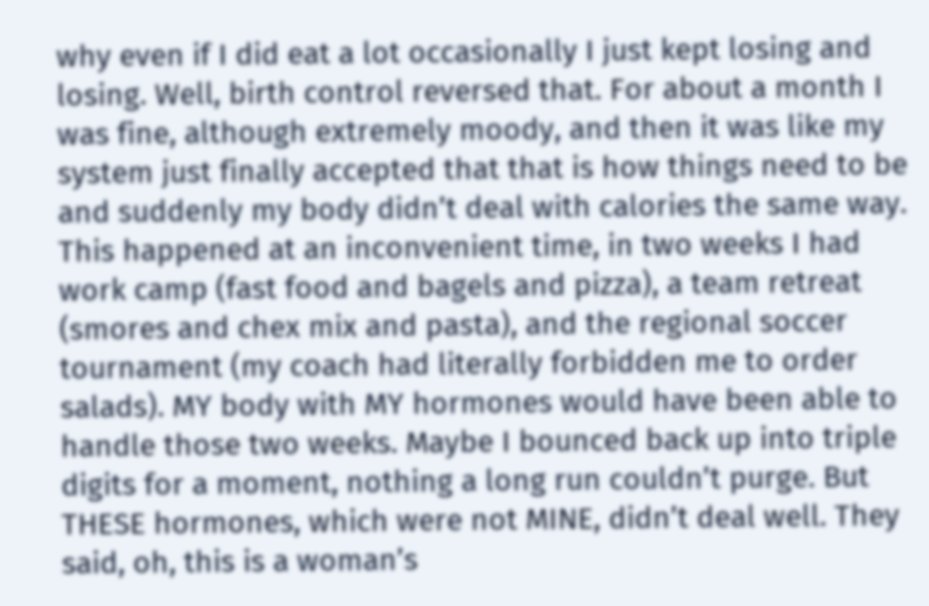why even if I did eat a lot occasionally I just kept losing and losing. Well, birth control reversed that. For about a month I was fine, although extremely moody, and then it was like my system just finally accepted that that is how things need to be and suddenly my body didn’t deal with calories the same way. This happened at an inconvenient time, in two weeks I had work camp (fast food and bagels and pizza), a team retreat (smores and chex mix and pasta), and the regional soccer tournament (my coach had literally forbidden me to order salads). MY body with MY hormones would have been able to handle those two weeks. Maybe I bounced back up into triple digits for a moment, nothing a long run couldn’t purge. But THESE hormones, which were not MINE, didn’t deal well. They said, oh, this is a woman’s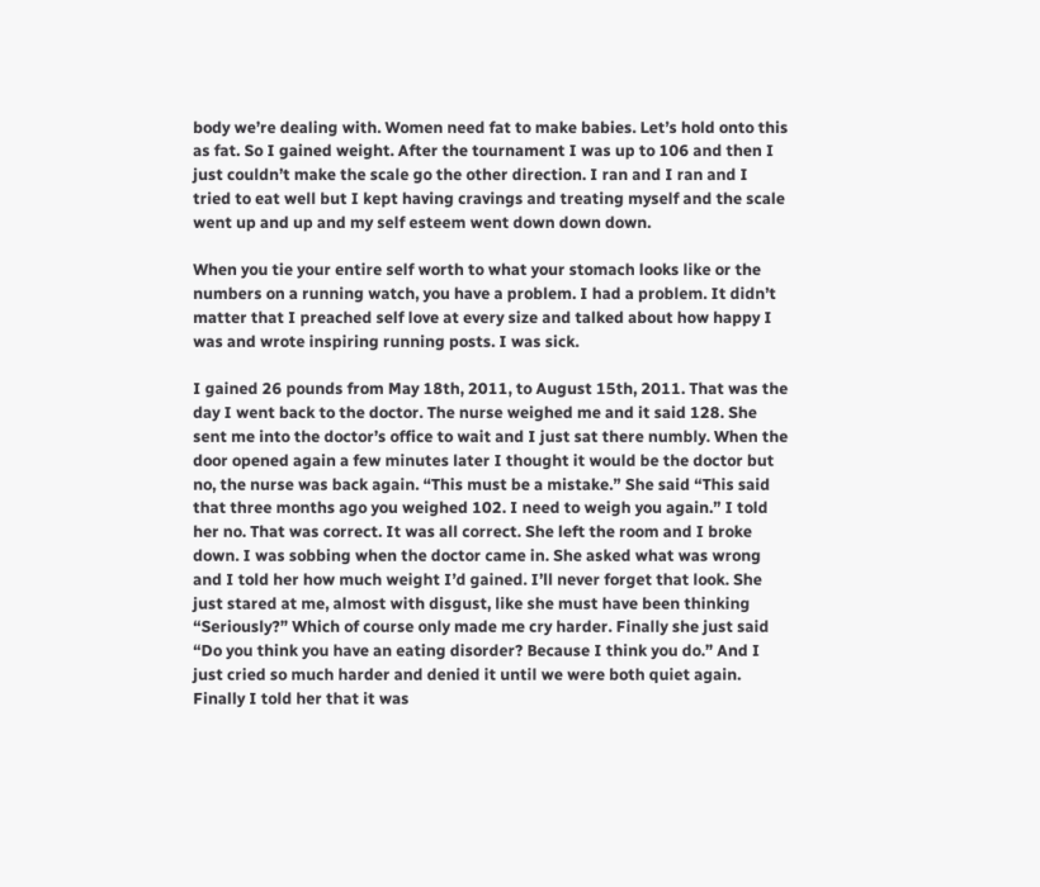body we’re dealing with. Women need fat to make babies. Let’s hold onto this as fat. So I gained weight. After the tournament I was up to 106 and then I just couldn’t make the scale go the other direction. I ran and I ran and I tried to eat well but I kept having cravings and treating myself and the scale went up and up and my self esteem went down down down.

When you tie your entire self worth to what your stomach looks like or the numbers on a running watch, you have a problem. I had a problem. It didn’t matter that I preached self love at every size and talked about how happy I was and wrote inspiring running posts. I was sick.

I gained 26 pounds from May 18th, 2011, to August 15th, 2011. That was the day I went back to the doctor. The nurse weighed me and it said 128. She sent me into the doctor’s office to wait and I just sat there numbly. When the door opened again a few minutes later I thought it would be the doctor but no, the nurse was back again. “This must be a mistake.” She said “This said that three months ago you weighed 102. I need to weigh you again.” I told her no. That was correct. It was all correct. She left the room and I broke down. I was sobbing when the doctor came in. She asked what was wrong and I told her how much weight I’d gained. I’ll never forget that look. She just stared at me, almost with disgust, like she must have been thinking “Seriously?” Which of course only made me cry harder. Finally she just said “Do you think you have an eating disorder? Because I think you do.” And I just cried so much harder and denied it until we were both quiet again. Finally I told her that it was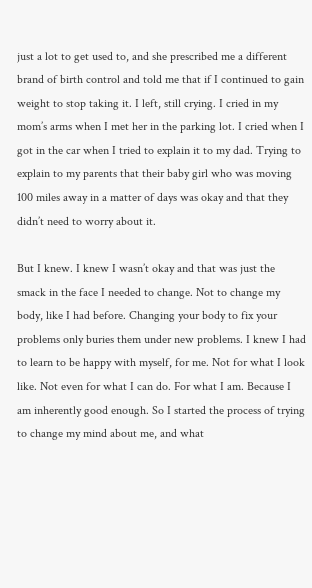just a lot to get used to, and she prescribed me a different brand of birth control and told me that if I continued to gain weight to stop taking it. I left, still crying. I cried in my mom’s arms when I met her in the parking lot. I cried when I got in the car when I tried to explain it to my dad. Trying to explain to my parents that their baby girl who was moving 100 miles away in a matter of days was okay and that they didn’t need to worry about it.

But I knew. I knew I wasn’t okay and that was just the smack in the face I needed to change. Not to change my body, like I had before. Changing your body to fix your problems only buries them under new problems. I knew I had to learn to be happy with myself, for me. Not for what I look like. Not even for what I can do. For what I am. Because I am inherently good enough. So I started the process of trying to change my mind about me, and what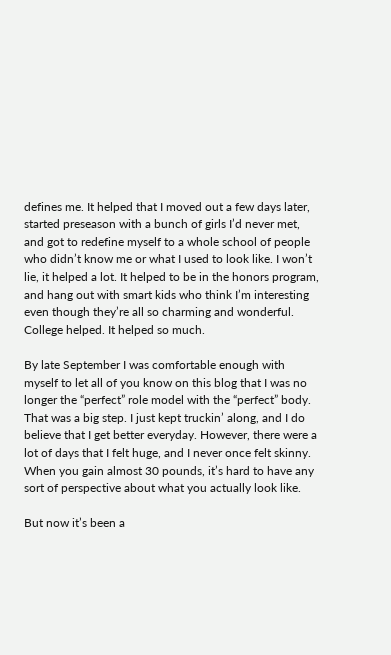defines me. It helped that I moved out a few days later, started preseason with a bunch of girls I’d never met, and got to redefine myself to a whole school of people who didn’t know me or what I used to look like. I won’t lie, it helped a lot. It helped to be in the honors program, and hang out with smart kids who think I’m interesting even though they’re all so charming and wonderful. College helped. It helped so much.

By late September I was comfortable enough with myself to let all of you know on this blog that I was no longer the “perfect” role model with the “perfect” body. That was a big step. I just kept truckin’ along, and I do believe that I get better everyday. However, there were a lot of days that I felt huge, and I never once felt skinny. When you gain almost 30 pounds, it’s hard to have any sort of perspective about what you actually look like.

But now it’s been a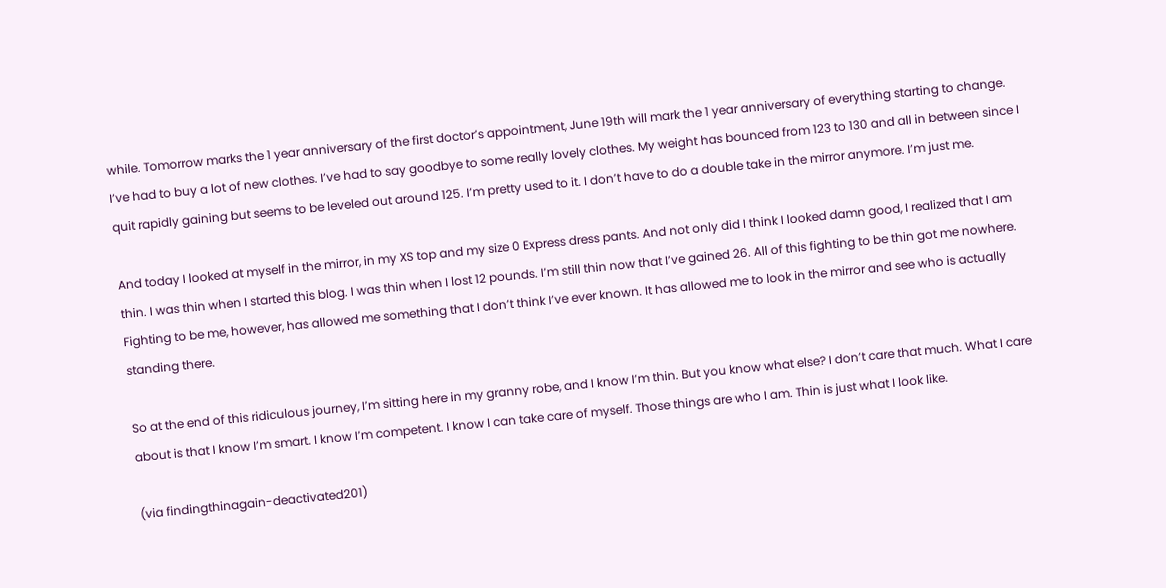while. Tomorrow marks the 1 year anniversary of the first doctor’s appointment, June 19th will mark the 1 year anniversary of everything starting to change. I’ve had to buy a lot of new clothes. I’ve had to say goodbye to some really lovely clothes. My weight has bounced from 123 to 130 and all in between since I quit rapidly gaining but seems to be leveled out around 125. I’m pretty used to it. I don’t have to do a double take in the mirror anymore. I’m just me.

And today I looked at myself in the mirror, in my XS top and my size 0 Express dress pants. And not only did I think I looked damn good, I realized that I am thin. I was thin when I started this blog. I was thin when I lost 12 pounds. I’m still thin now that I’ve gained 26. All of this fighting to be thin got me nowhere. Fighting to be me, however, has allowed me something that I don’t think I’ve ever known. It has allowed me to look in the mirror and see who is actually standing there.

So at the end of this ridiculous journey, I’m sitting here in my granny robe, and I know I’m thin. But you know what else? I don’t care that much. What I care about is that I know I’m smart. I know I’m competent. I know I can take care of myself. Those things are who I am. Thin is just what I look like.

(via findingthinagain-deactivated201)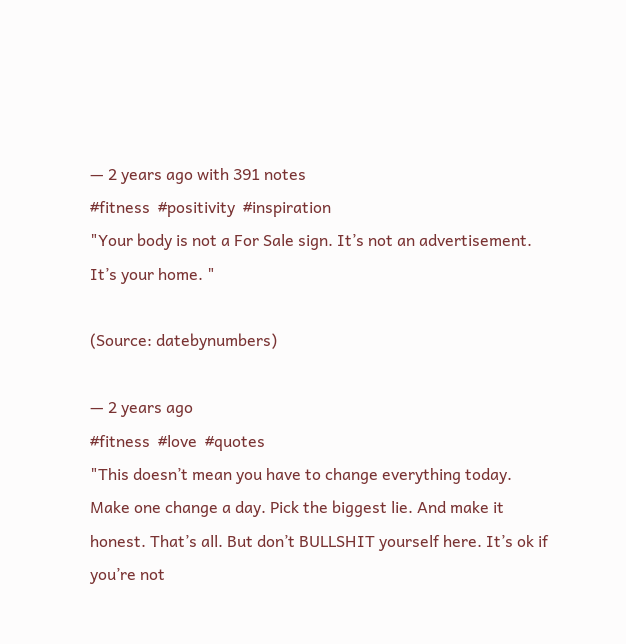— 2 years ago with 391 notes
#fitness  #positivity  #inspiration
"Your body is not a For Sale sign. It’s not an advertisement. It’s your home. "

(Source: datebynumbers)

— 2 years ago
#fitness  #love  #quotes
"This doesn’t mean you have to change everything today. Make one change a day. Pick the biggest lie. And make it honest. That’s all. But don’t BULLSHIT yourself here. It’s ok if you’re not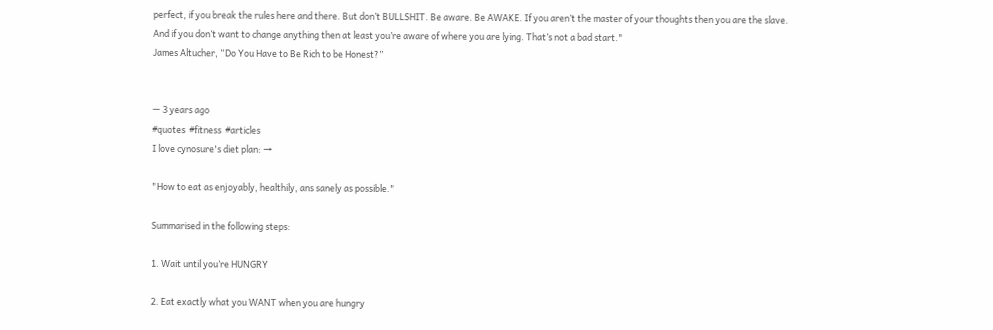perfect, if you break the rules here and there. But don’t BULLSHIT. Be aware. Be AWAKE. If you aren’t the master of your thoughts then you are the slave.
And if you don’t want to change anything then at least you’re aware of where you are lying. That’s not a bad start."
James Altucher, “Do You Have to Be Rich to be Honest?”


— 3 years ago
#quotes  #fitness  #articles
I love cynosure's diet plan: →

"How to eat as enjoyably, healthily, ans sanely as possible."

Summarised in the following steps:

1. Wait until you’re HUNGRY

2. Eat exactly what you WANT when you are hungry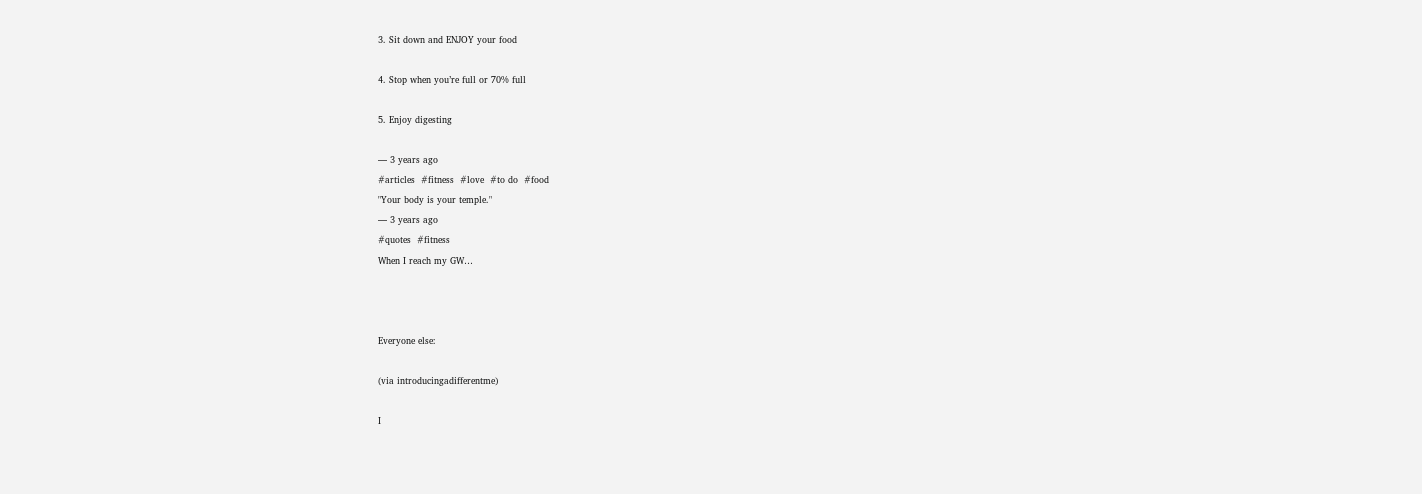3. Sit down and ENJOY your food

4. Stop when you’re full or 70% full

5. Enjoy digesting

— 3 years ago
#articles  #fitness  #love  #to do  #food
"Your body is your temple."
— 3 years ago
#quotes  #fitness
When I reach my GW…



Everyone else:

(via introducingadifferentme)

I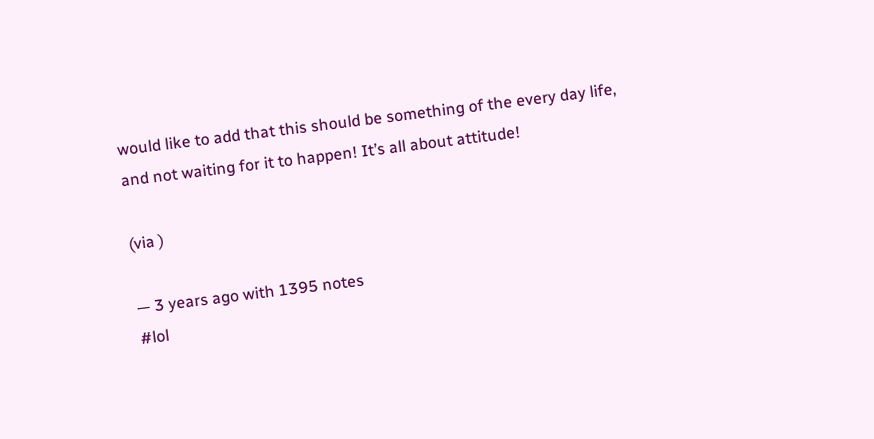would like to add that this should be something of the every day life, and not waiting for it to happen! It’s all about attitude!

(via )

— 3 years ago with 1395 notes
#lol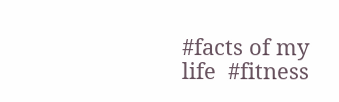#facts of my life  #fitness